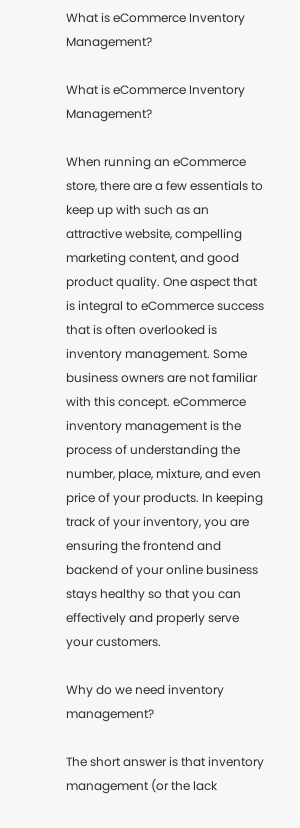What is eCommerce Inventory Management?

What is eCommerce Inventory Management?

When running an eCommerce store, there are a few essentials to keep up with such as an attractive website, compelling marketing content, and good product quality. One aspect that is integral to eCommerce success that is often overlooked is inventory management. Some business owners are not familiar with this concept. eCommerce inventory management is the process of understanding the number, place, mixture, and even price of your products. In keeping track of your inventory, you are ensuring the frontend and backend of your online business stays healthy so that you can effectively and properly serve your customers.

Why do we need inventory management?

The short answer is that inventory management (or the lack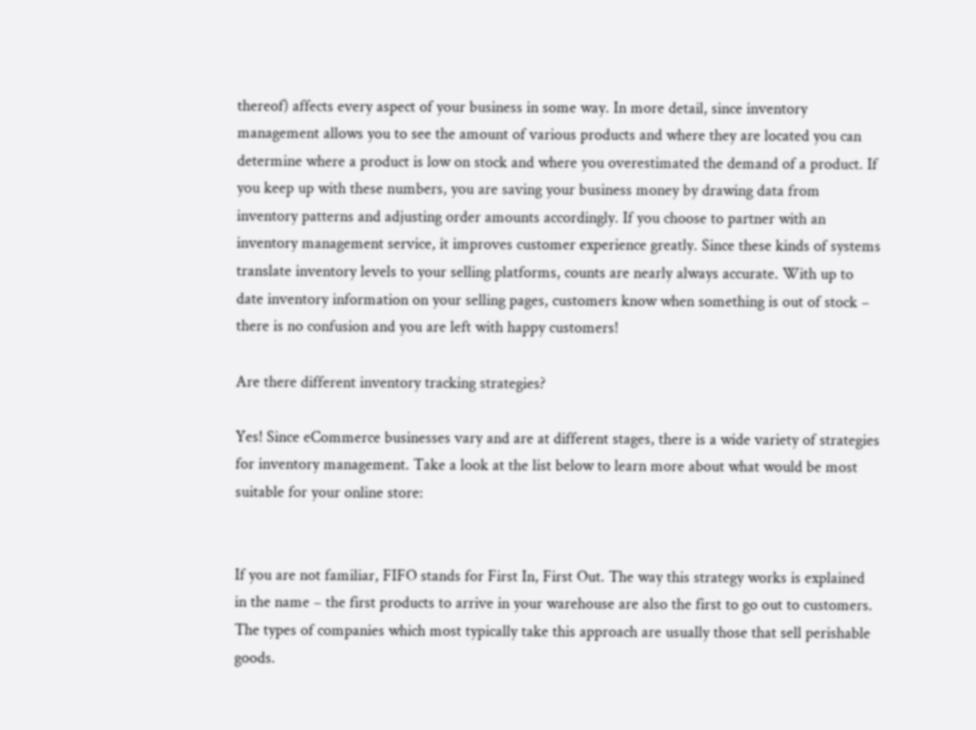thereof) affects every aspect of your business in some way. In more detail, since inventory management allows you to see the amount of various products and where they are located you can determine where a product is low on stock and where you overestimated the demand of a product. If you keep up with these numbers, you are saving your business money by drawing data from inventory patterns and adjusting order amounts accordingly. If you choose to partner with an inventory management service, it improves customer experience greatly. Since these kinds of systems translate inventory levels to your selling platforms, counts are nearly always accurate. With up to date inventory information on your selling pages, customers know when something is out of stock – there is no confusion and you are left with happy customers!

Are there different inventory tracking strategies?

Yes! Since eCommerce businesses vary and are at different stages, there is a wide variety of strategies for inventory management. Take a look at the list below to learn more about what would be most suitable for your online store:


If you are not familiar, FIFO stands for First In, First Out. The way this strategy works is explained in the name – the first products to arrive in your warehouse are also the first to go out to customers. The types of companies which most typically take this approach are usually those that sell perishable goods.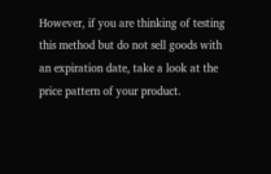However, if you are thinking of testing this method but do not sell goods with an expiration date, take a look at the price pattern of your product.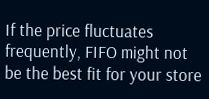If the price fluctuates frequently, FIFO might not be the best fit for your store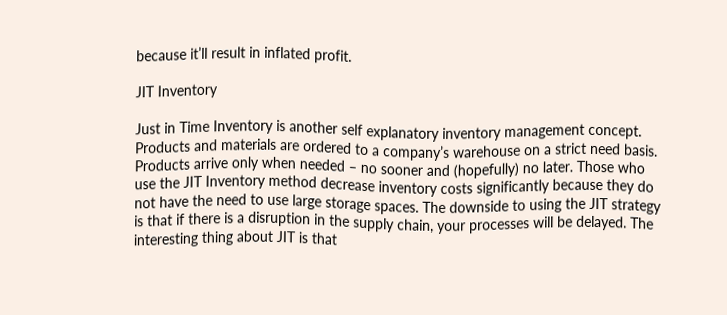because it’ll result in inflated profit.

JIT Inventory

Just in Time Inventory is another self explanatory inventory management concept. Products and materials are ordered to a company’s warehouse on a strict need basis. Products arrive only when needed – no sooner and (hopefully) no later. Those who use the JIT Inventory method decrease inventory costs significantly because they do not have the need to use large storage spaces. The downside to using the JIT strategy is that if there is a disruption in the supply chain, your processes will be delayed. The interesting thing about JIT is that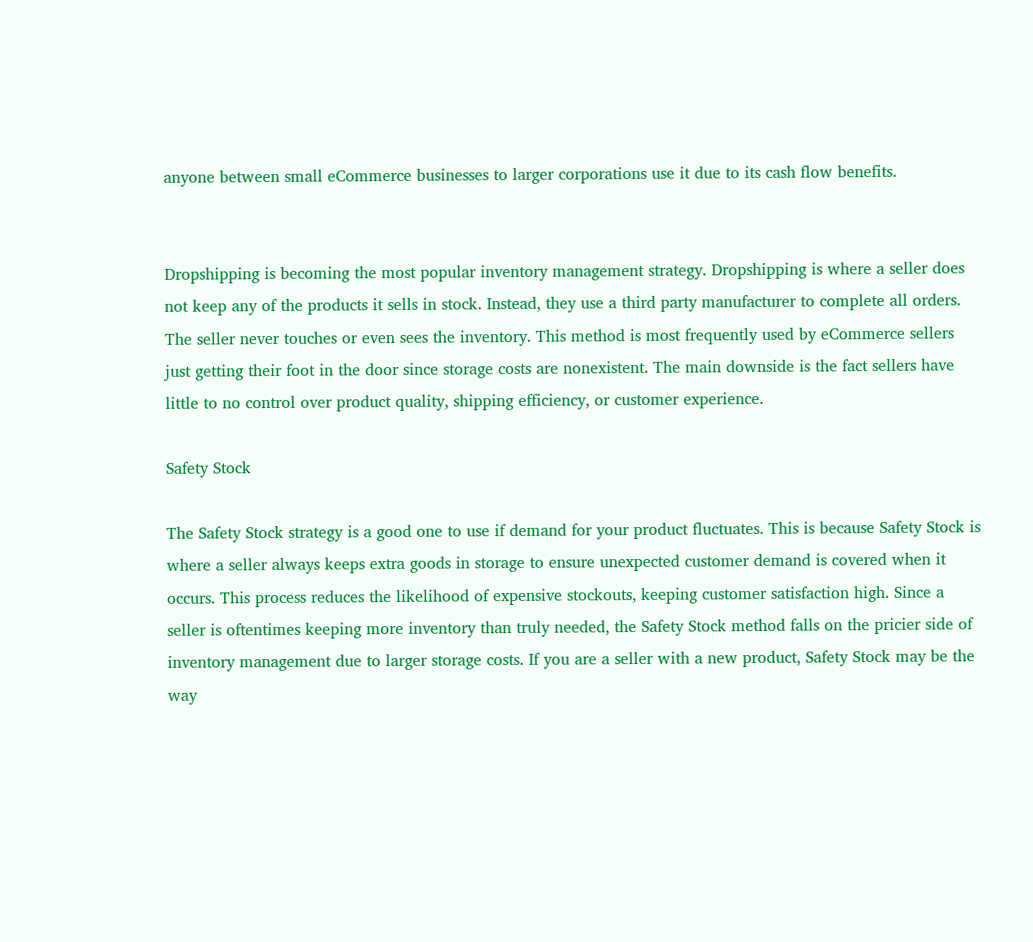anyone between small eCommerce businesses to larger corporations use it due to its cash flow benefits.


Dropshipping is becoming the most popular inventory management strategy. Dropshipping is where a seller does not keep any of the products it sells in stock. Instead, they use a third party manufacturer to complete all orders. The seller never touches or even sees the inventory. This method is most frequently used by eCommerce sellers just getting their foot in the door since storage costs are nonexistent. The main downside is the fact sellers have little to no control over product quality, shipping efficiency, or customer experience.

Safety Stock

The Safety Stock strategy is a good one to use if demand for your product fluctuates. This is because Safety Stock is where a seller always keeps extra goods in storage to ensure unexpected customer demand is covered when it occurs. This process reduces the likelihood of expensive stockouts, keeping customer satisfaction high. Since a seller is oftentimes keeping more inventory than truly needed, the Safety Stock method falls on the pricier side of inventory management due to larger storage costs. If you are a seller with a new product, Safety Stock may be the way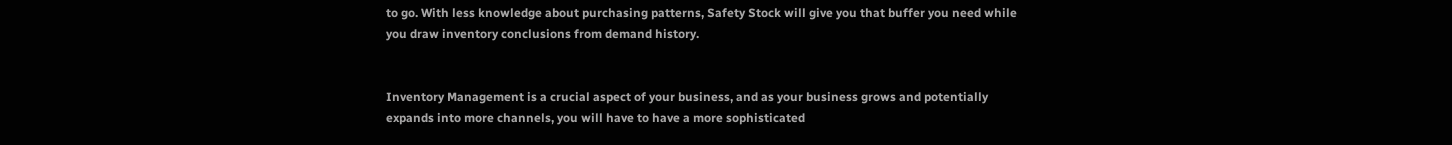to go. With less knowledge about purchasing patterns, Safety Stock will give you that buffer you need while you draw inventory conclusions from demand history.


Inventory Management is a crucial aspect of your business, and as your business grows and potentially expands into more channels, you will have to have a more sophisticated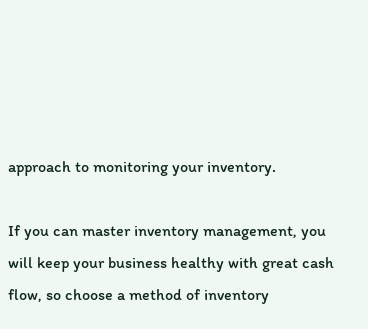approach to monitoring your inventory.

If you can master inventory management, you will keep your business healthy with great cash flow, so choose a method of inventory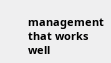management that works well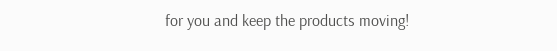for you and keep the products moving!